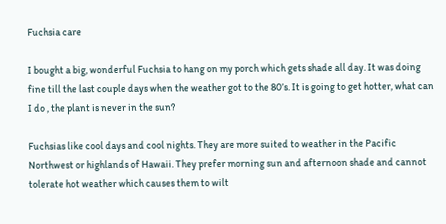Fuchsia care

I bought a big, wonderful Fuchsia to hang on my porch which gets shade all day. It was doing fine till the last couple days when the weather got to the 80’s. It is going to get hotter, what can I do , the plant is never in the sun?

Fuchsias like cool days and cool nights. They are more suited to weather in the Pacific Northwest or highlands of Hawaii. They prefer morning sun and afternoon shade and cannot tolerate hot weather which causes them to wilt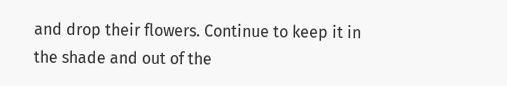and drop their flowers. Continue to keep it in the shade and out of the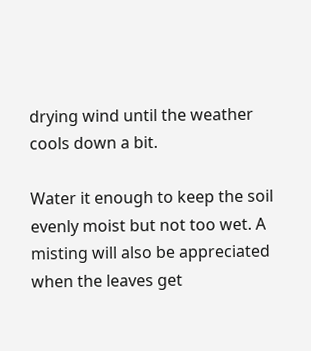drying wind until the weather cools down a bit.

Water it enough to keep the soil evenly moist but not too wet. A misting will also be appreciated when the leaves get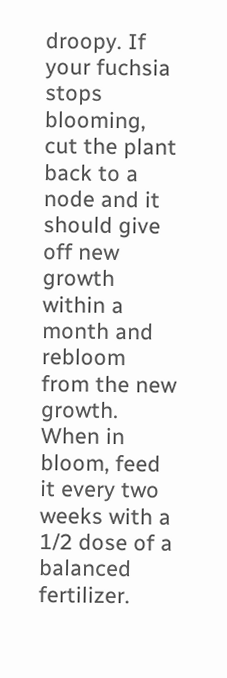droopy. If your fuchsia stops blooming, cut the plant back to a node and it should give off new growth within a month and rebloom from the new growth. When in bloom, feed it every two weeks with a 1/2 dose of a balanced fertilizer.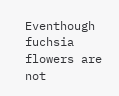Eventhough fuchsia flowers are not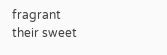fragrant their sweet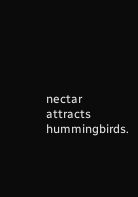nectar attracts hummingbirds.